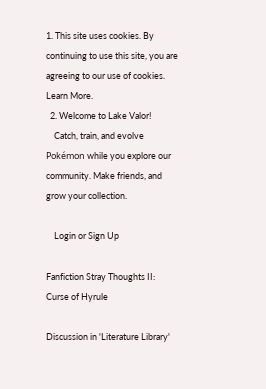1. This site uses cookies. By continuing to use this site, you are agreeing to our use of cookies. Learn More.
  2. Welcome to Lake Valor!
    Catch, train, and evolve Pokémon while you explore our community. Make friends, and grow your collection.

    Login or Sign Up

Fanfiction Stray Thoughts II: Curse of Hyrule

Discussion in 'Literature Library'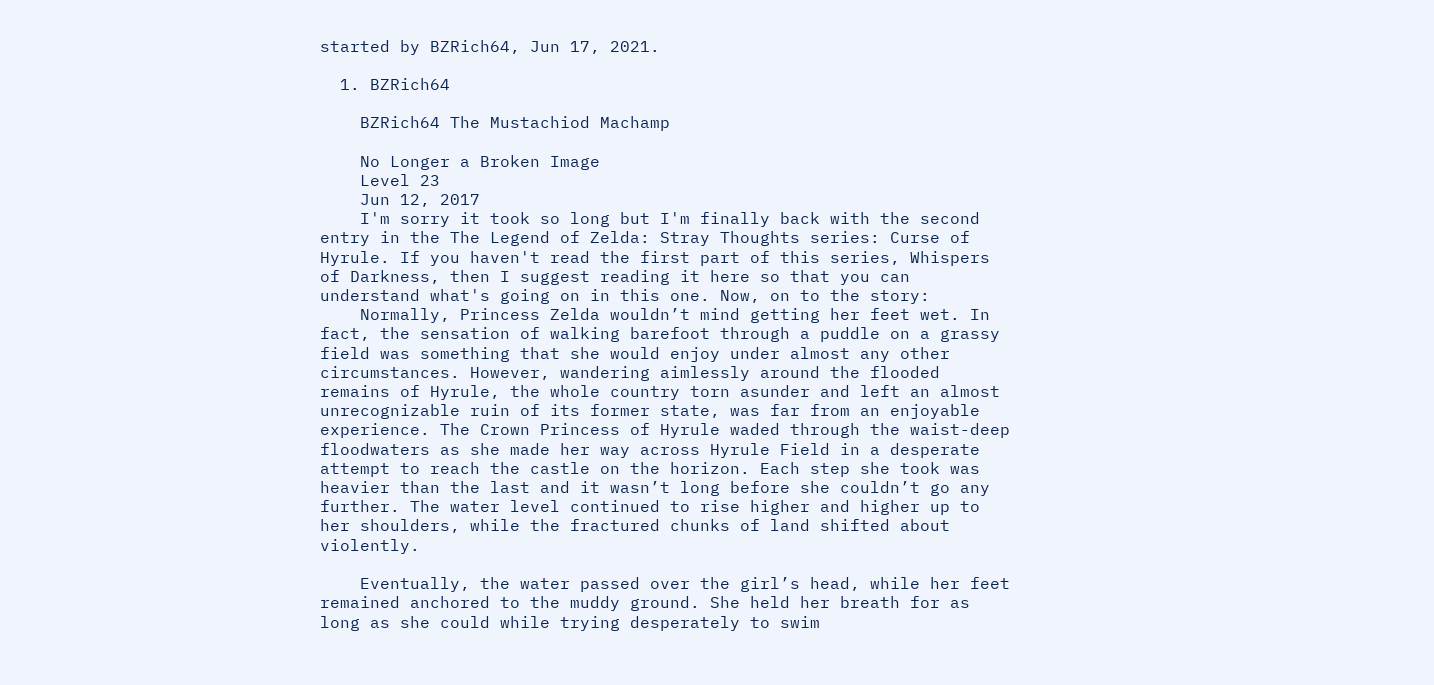started by BZRich64, Jun 17, 2021.

  1. BZRich64

    BZRich64 The Mustachiod Machamp

    No Longer a Broken Image
    Level 23
    Jun 12, 2017
    I'm sorry it took so long but I'm finally back with the second entry in the The Legend of Zelda: Stray Thoughts series: Curse of Hyrule. If you haven't read the first part of this series, Whispers of Darkness, then I suggest reading it here so that you can understand what's going on in this one. Now, on to the story:
    Normally, Princess Zelda wouldn’t mind getting her feet wet. In fact, the sensation of walking barefoot through a puddle on a grassy field was something that she would enjoy under almost any other circumstances. However, wandering aimlessly around the flooded remains of Hyrule, the whole country torn asunder and left an almost unrecognizable ruin of its former state, was far from an enjoyable experience. The Crown Princess of Hyrule waded through the waist-deep floodwaters as she made her way across Hyrule Field in a desperate attempt to reach the castle on the horizon. Each step she took was heavier than the last and it wasn’t long before she couldn’t go any further. The water level continued to rise higher and higher up to her shoulders, while the fractured chunks of land shifted about violently.

    Eventually, the water passed over the girl’s head, while her feet remained anchored to the muddy ground. She held her breath for as long as she could while trying desperately to swim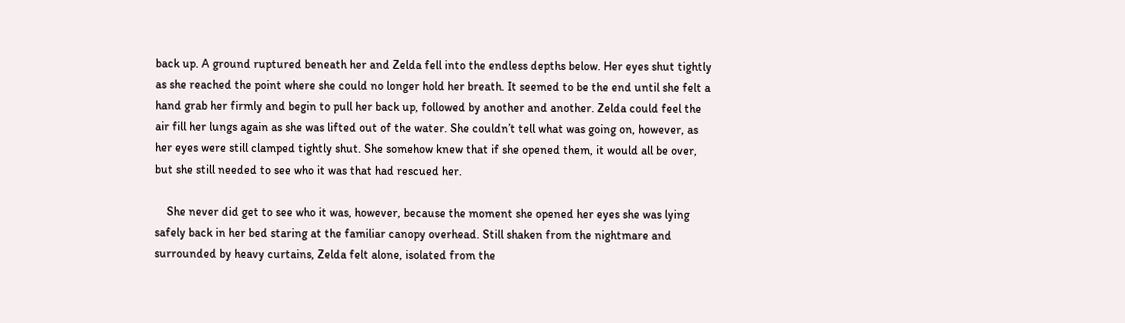back up. A ground ruptured beneath her and Zelda fell into the endless depths below. Her eyes shut tightly as she reached the point where she could no longer hold her breath. It seemed to be the end until she felt a hand grab her firmly and begin to pull her back up, followed by another and another. Zelda could feel the air fill her lungs again as she was lifted out of the water. She couldn’t tell what was going on, however, as her eyes were still clamped tightly shut. She somehow knew that if she opened them, it would all be over, but she still needed to see who it was that had rescued her.

    She never did get to see who it was, however, because the moment she opened her eyes she was lying safely back in her bed staring at the familiar canopy overhead. Still shaken from the nightmare and surrounded by heavy curtains, Zelda felt alone, isolated from the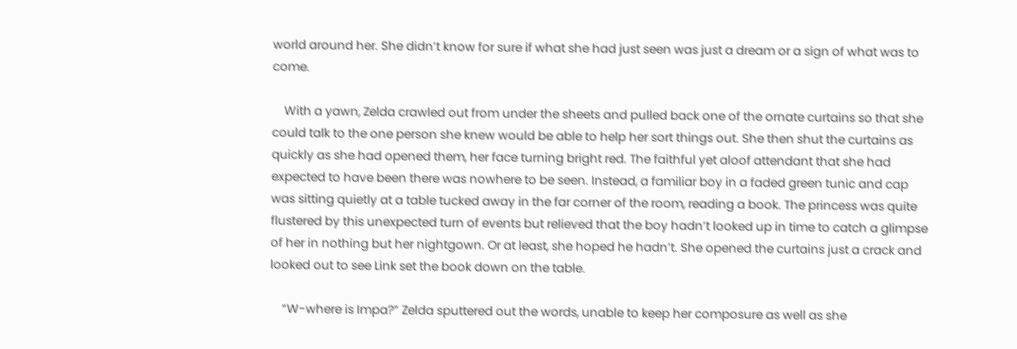world around her. She didn’t know for sure if what she had just seen was just a dream or a sign of what was to come.

    With a yawn, Zelda crawled out from under the sheets and pulled back one of the ornate curtains so that she could talk to the one person she knew would be able to help her sort things out. She then shut the curtains as quickly as she had opened them, her face turning bright red. The faithful yet aloof attendant that she had expected to have been there was nowhere to be seen. Instead, a familiar boy in a faded green tunic and cap was sitting quietly at a table tucked away in the far corner of the room, reading a book. The princess was quite flustered by this unexpected turn of events but relieved that the boy hadn’t looked up in time to catch a glimpse of her in nothing but her nightgown. Or at least, she hoped he hadn’t. She opened the curtains just a crack and looked out to see Link set the book down on the table.

    “W-where is Impa?” Zelda sputtered out the words, unable to keep her composure as well as she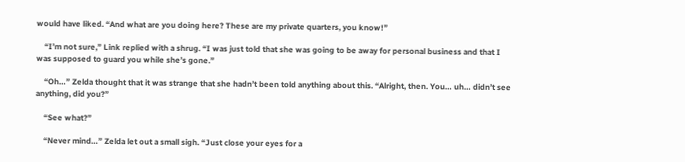would have liked. “And what are you doing here? These are my private quarters, you know!”

    “I’m not sure,” Link replied with a shrug. “I was just told that she was going to be away for personal business and that I was supposed to guard you while she’s gone.”

    “Oh…” Zelda thought that it was strange that she hadn’t been told anything about this. “Alright, then. You… uh… didn’t see anything, did you?”

    “See what?”

    “Never mind…” Zelda let out a small sigh. “Just close your eyes for a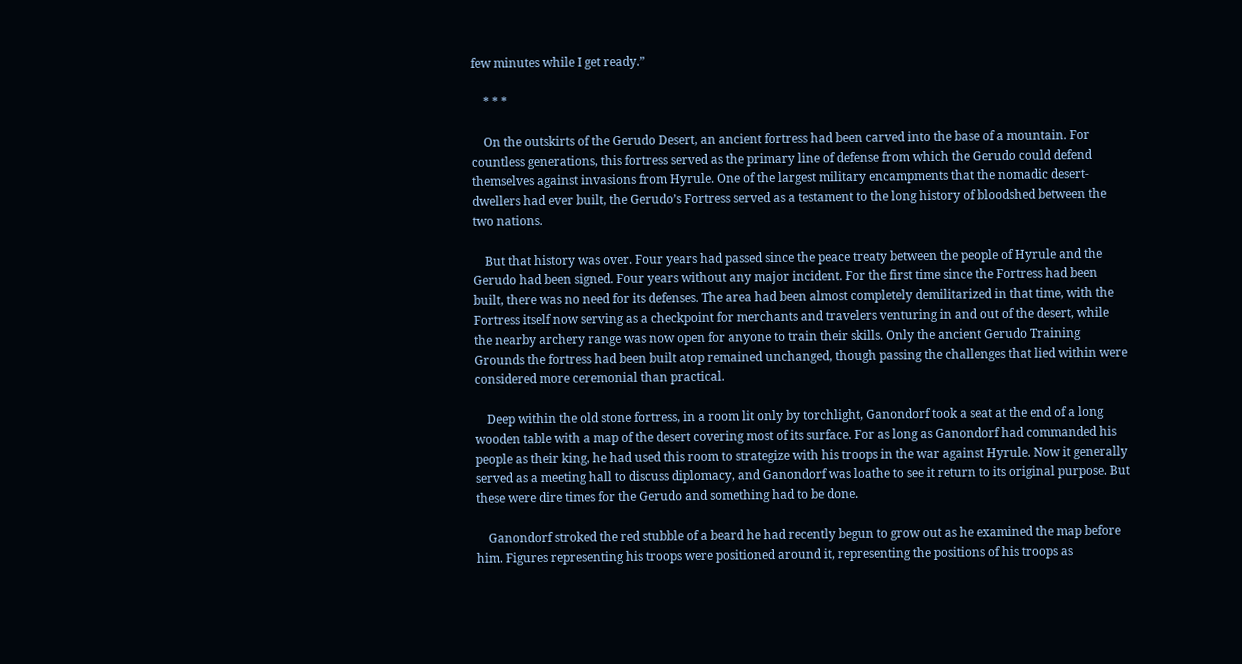few minutes while I get ready.”

    * * *

    On the outskirts of the Gerudo Desert, an ancient fortress had been carved into the base of a mountain. For countless generations, this fortress served as the primary line of defense from which the Gerudo could defend themselves against invasions from Hyrule. One of the largest military encampments that the nomadic desert-dwellers had ever built, the Gerudo’s Fortress served as a testament to the long history of bloodshed between the two nations.

    But that history was over. Four years had passed since the peace treaty between the people of Hyrule and the Gerudo had been signed. Four years without any major incident. For the first time since the Fortress had been built, there was no need for its defenses. The area had been almost completely demilitarized in that time, with the Fortress itself now serving as a checkpoint for merchants and travelers venturing in and out of the desert, while the nearby archery range was now open for anyone to train their skills. Only the ancient Gerudo Training Grounds the fortress had been built atop remained unchanged, though passing the challenges that lied within were considered more ceremonial than practical.

    Deep within the old stone fortress, in a room lit only by torchlight, Ganondorf took a seat at the end of a long wooden table with a map of the desert covering most of its surface. For as long as Ganondorf had commanded his people as their king, he had used this room to strategize with his troops in the war against Hyrule. Now it generally served as a meeting hall to discuss diplomacy, and Ganondorf was loathe to see it return to its original purpose. But these were dire times for the Gerudo and something had to be done.

    Ganondorf stroked the red stubble of a beard he had recently begun to grow out as he examined the map before him. Figures representing his troops were positioned around it, representing the positions of his troops as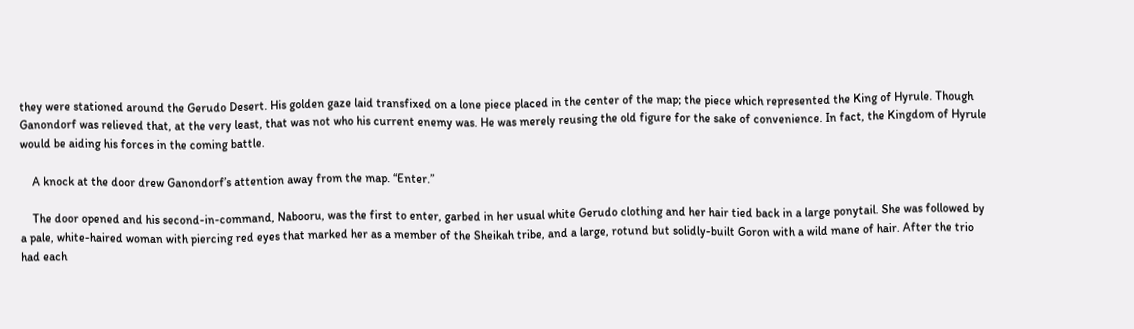they were stationed around the Gerudo Desert. His golden gaze laid transfixed on a lone piece placed in the center of the map; the piece which represented the King of Hyrule. Though Ganondorf was relieved that, at the very least, that was not who his current enemy was. He was merely reusing the old figure for the sake of convenience. In fact, the Kingdom of Hyrule would be aiding his forces in the coming battle.

    A knock at the door drew Ganondorf’s attention away from the map. “Enter.”

    The door opened and his second-in-command, Nabooru, was the first to enter, garbed in her usual white Gerudo clothing and her hair tied back in a large ponytail. She was followed by a pale, white-haired woman with piercing red eyes that marked her as a member of the Sheikah tribe, and a large, rotund but solidly-built Goron with a wild mane of hair. After the trio had each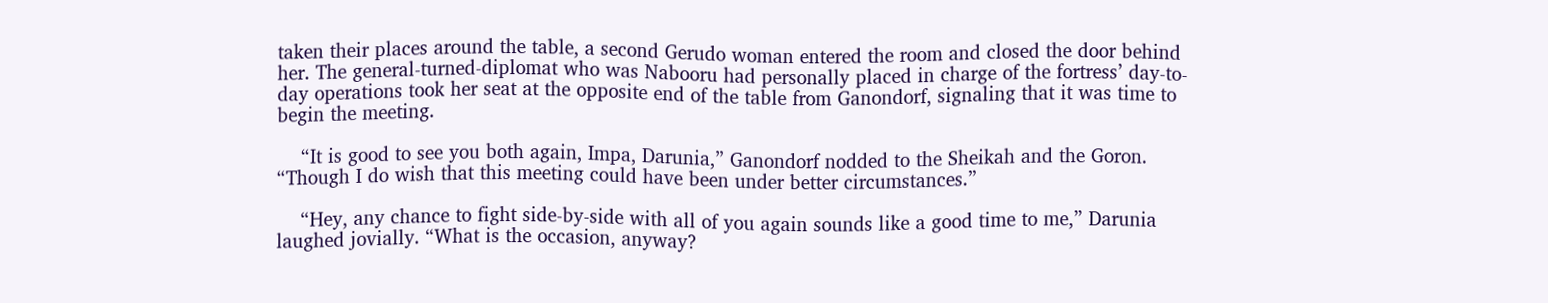taken their places around the table, a second Gerudo woman entered the room and closed the door behind her. The general-turned-diplomat who was Nabooru had personally placed in charge of the fortress’ day-to-day operations took her seat at the opposite end of the table from Ganondorf, signaling that it was time to begin the meeting.

    “It is good to see you both again, Impa, Darunia,” Ganondorf nodded to the Sheikah and the Goron. “Though I do wish that this meeting could have been under better circumstances.”

    “Hey, any chance to fight side-by-side with all of you again sounds like a good time to me,” Darunia laughed jovially. “What is the occasion, anyway?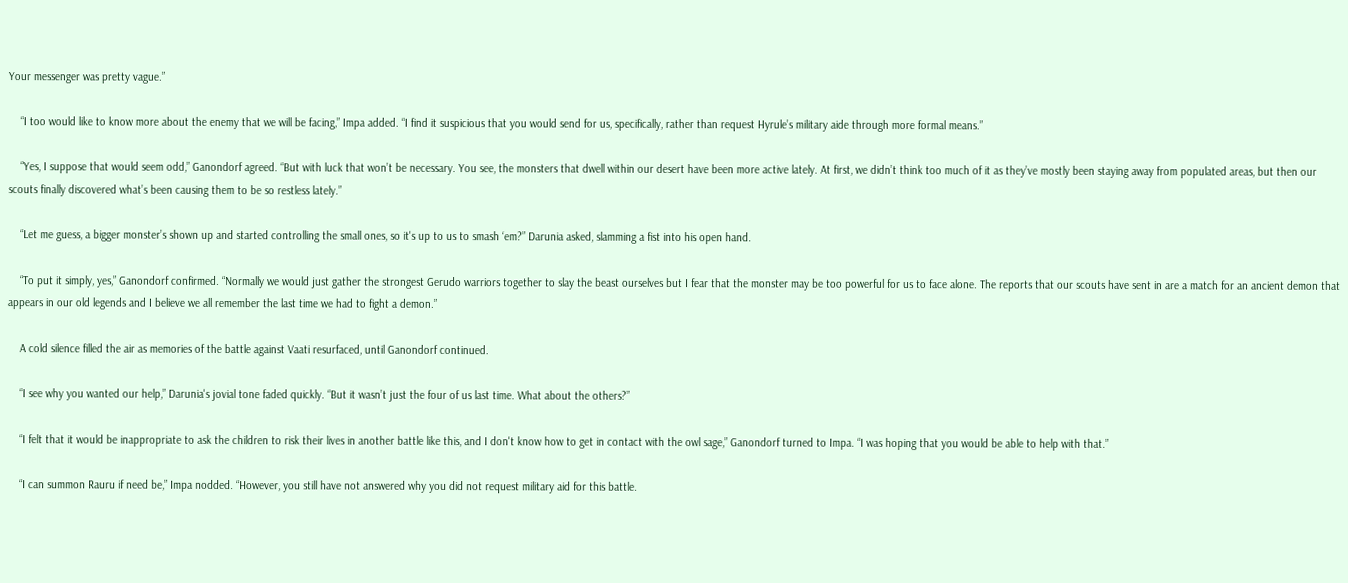Your messenger was pretty vague.”

    “I too would like to know more about the enemy that we will be facing,” Impa added. “I find it suspicious that you would send for us, specifically, rather than request Hyrule’s military aide through more formal means.”

    “Yes, I suppose that would seem odd,” Ganondorf agreed. “But with luck that won’t be necessary. You see, the monsters that dwell within our desert have been more active lately. At first, we didn’t think too much of it as they’ve mostly been staying away from populated areas, but then our scouts finally discovered what’s been causing them to be so restless lately.”

    “Let me guess, a bigger monster’s shown up and started controlling the small ones, so it's up to us to smash ‘em?” Darunia asked, slamming a fist into his open hand.

    “To put it simply, yes,” Ganondorf confirmed. “Normally we would just gather the strongest Gerudo warriors together to slay the beast ourselves but I fear that the monster may be too powerful for us to face alone. The reports that our scouts have sent in are a match for an ancient demon that appears in our old legends and I believe we all remember the last time we had to fight a demon.”

    A cold silence filled the air as memories of the battle against Vaati resurfaced, until Ganondorf continued.

    “I see why you wanted our help,” Darunia's jovial tone faded quickly. “But it wasn’t just the four of us last time. What about the others?”

    “I felt that it would be inappropriate to ask the children to risk their lives in another battle like this, and I don't know how to get in contact with the owl sage,” Ganondorf turned to Impa. “I was hoping that you would be able to help with that.”

    “I can summon Rauru if need be,” Impa nodded. “However, you still have not answered why you did not request military aid for this battle.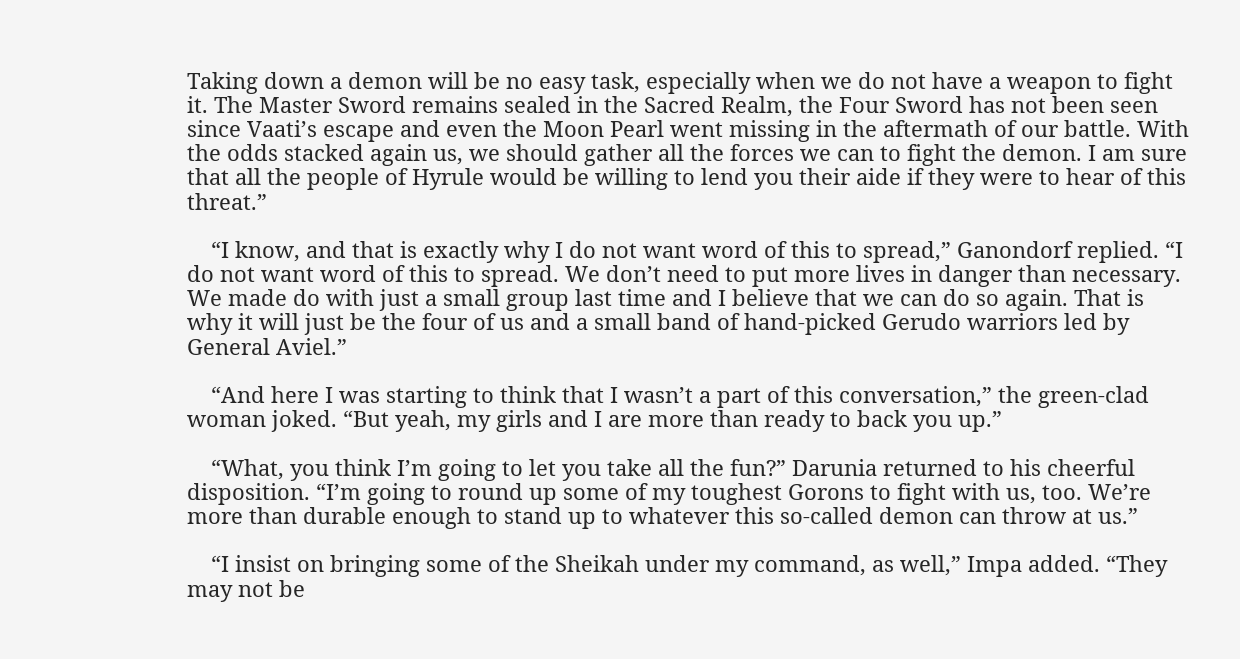Taking down a demon will be no easy task, especially when we do not have a weapon to fight it. The Master Sword remains sealed in the Sacred Realm, the Four Sword has not been seen since Vaati’s escape and even the Moon Pearl went missing in the aftermath of our battle. With the odds stacked again us, we should gather all the forces we can to fight the demon. I am sure that all the people of Hyrule would be willing to lend you their aide if they were to hear of this threat.”

    “I know, and that is exactly why I do not want word of this to spread,” Ganondorf replied. “I do not want word of this to spread. We don’t need to put more lives in danger than necessary. We made do with just a small group last time and I believe that we can do so again. That is why it will just be the four of us and a small band of hand-picked Gerudo warriors led by General Aviel.”

    “And here I was starting to think that I wasn’t a part of this conversation,” the green-clad woman joked. “But yeah, my girls and I are more than ready to back you up.”

    “What, you think I’m going to let you take all the fun?” Darunia returned to his cheerful disposition. “I’m going to round up some of my toughest Gorons to fight with us, too. We’re more than durable enough to stand up to whatever this so-called demon can throw at us.”

    “I insist on bringing some of the Sheikah under my command, as well,” Impa added. “They may not be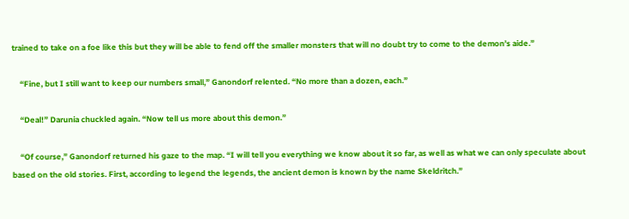trained to take on a foe like this but they will be able to fend off the smaller monsters that will no doubt try to come to the demon’s aide.”

    “Fine, but I still want to keep our numbers small,” Ganondorf relented. “No more than a dozen, each.”

    “Deal!” Darunia chuckled again. “Now tell us more about this demon.”

    “Of course,” Ganondorf returned his gaze to the map. “I will tell you everything we know about it so far, as well as what we can only speculate about based on the old stories. First, according to legend the legends, the ancient demon is known by the name Skeldritch.”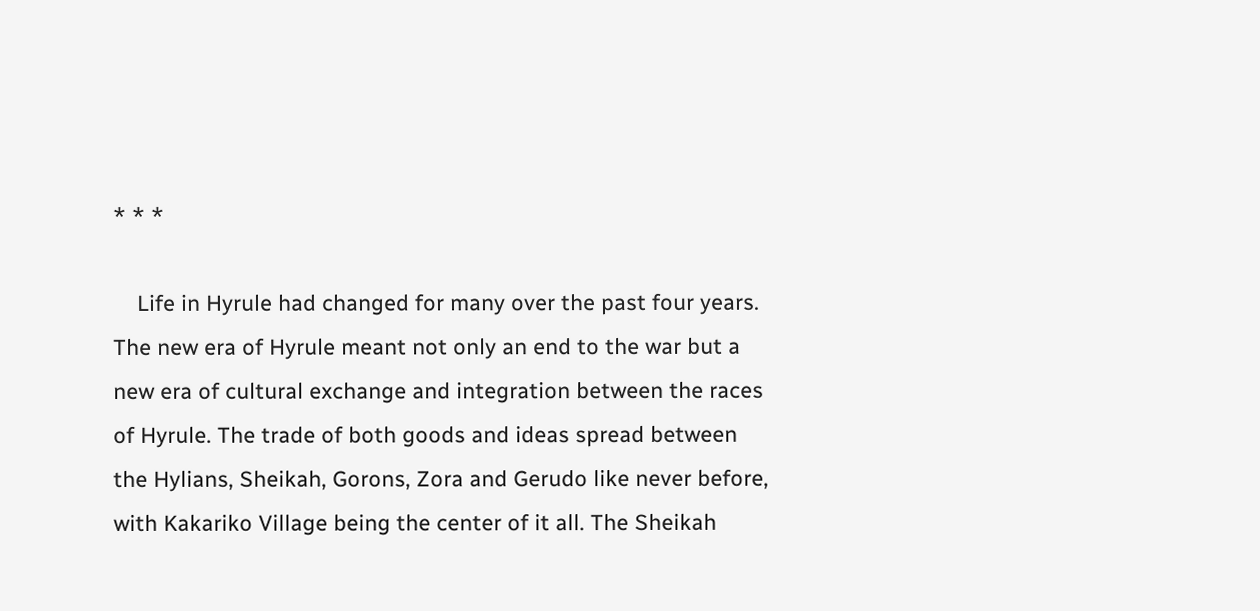* * *

    Life in Hyrule had changed for many over the past four years. The new era of Hyrule meant not only an end to the war but a new era of cultural exchange and integration between the races of Hyrule. The trade of both goods and ideas spread between the Hylians, Sheikah, Gorons, Zora and Gerudo like never before, with Kakariko Village being the center of it all. The Sheikah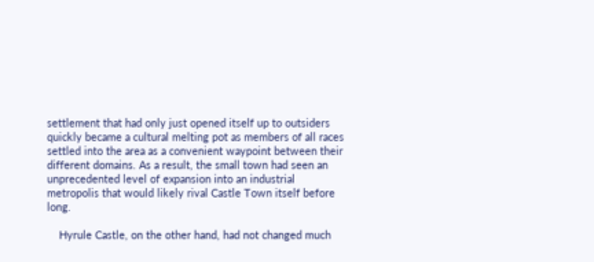settlement that had only just opened itself up to outsiders quickly became a cultural melting pot as members of all races settled into the area as a convenient waypoint between their different domains. As a result, the small town had seen an unprecedented level of expansion into an industrial metropolis that would likely rival Castle Town itself before long.

    Hyrule Castle, on the other hand, had not changed much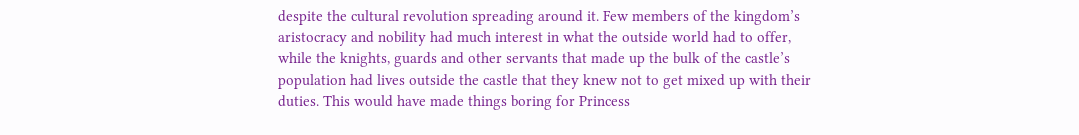despite the cultural revolution spreading around it. Few members of the kingdom’s aristocracy and nobility had much interest in what the outside world had to offer, while the knights, guards and other servants that made up the bulk of the castle’s population had lives outside the castle that they knew not to get mixed up with their duties. This would have made things boring for Princess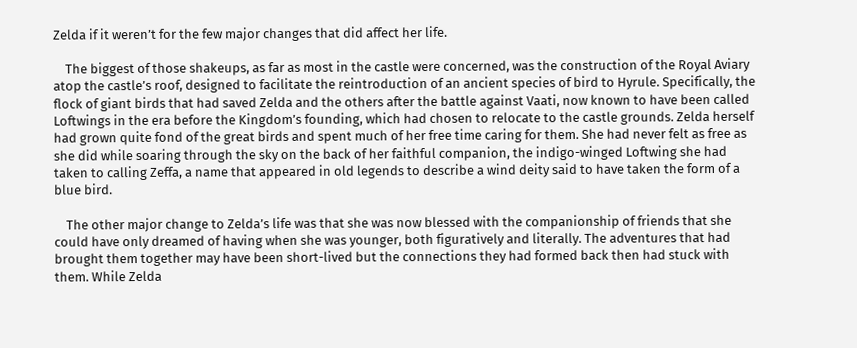Zelda if it weren’t for the few major changes that did affect her life.

    The biggest of those shakeups, as far as most in the castle were concerned, was the construction of the Royal Aviary atop the castle’s roof, designed to facilitate the reintroduction of an ancient species of bird to Hyrule. Specifically, the flock of giant birds that had saved Zelda and the others after the battle against Vaati, now known to have been called Loftwings in the era before the Kingdom’s founding, which had chosen to relocate to the castle grounds. Zelda herself had grown quite fond of the great birds and spent much of her free time caring for them. She had never felt as free as she did while soaring through the sky on the back of her faithful companion, the indigo-winged Loftwing she had taken to calling Zeffa, a name that appeared in old legends to describe a wind deity said to have taken the form of a blue bird.

    The other major change to Zelda’s life was that she was now blessed with the companionship of friends that she could have only dreamed of having when she was younger, both figuratively and literally. The adventures that had brought them together may have been short-lived but the connections they had formed back then had stuck with them. While Zelda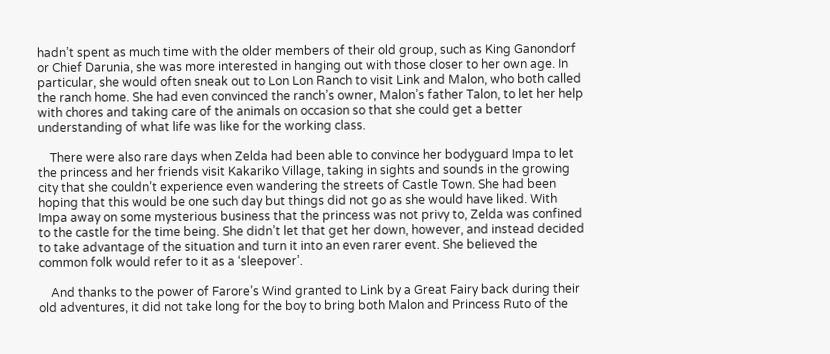hadn’t spent as much time with the older members of their old group, such as King Ganondorf or Chief Darunia, she was more interested in hanging out with those closer to her own age. In particular, she would often sneak out to Lon Lon Ranch to visit Link and Malon, who both called the ranch home. She had even convinced the ranch’s owner, Malon’s father Talon, to let her help with chores and taking care of the animals on occasion so that she could get a better understanding of what life was like for the working class.

    There were also rare days when Zelda had been able to convince her bodyguard Impa to let the princess and her friends visit Kakariko Village, taking in sights and sounds in the growing city that she couldn’t experience even wandering the streets of Castle Town. She had been hoping that this would be one such day but things did not go as she would have liked. With Impa away on some mysterious business that the princess was not privy to, Zelda was confined to the castle for the time being. She didn’t let that get her down, however, and instead decided to take advantage of the situation and turn it into an even rarer event. She believed the common folk would refer to it as a ‘sleepover’.

    And thanks to the power of Farore’s Wind granted to Link by a Great Fairy back during their old adventures, it did not take long for the boy to bring both Malon and Princess Ruto of the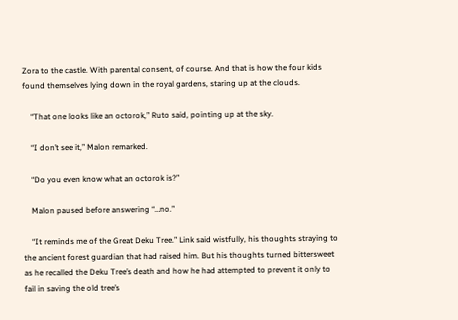Zora to the castle. With parental consent, of course. And that is how the four kids found themselves lying down in the royal gardens, staring up at the clouds.

    “That one looks like an octorok,” Ruto said, pointing up at the sky.

    “I don’t see it,” Malon remarked.

    “Do you even know what an octorok is?”

    Malon paused before answering “…no.”

    “It reminds me of the Great Deku Tree.” Link said wistfully, his thoughts straying to the ancient forest guardian that had raised him. But his thoughts turned bittersweet as he recalled the Deku Tree’s death and how he had attempted to prevent it only to fail in saving the old tree’s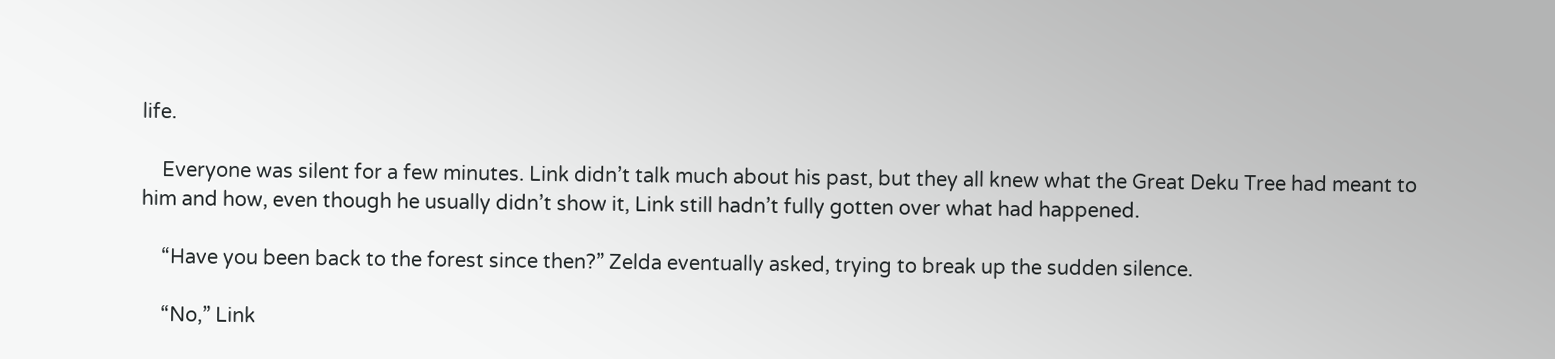life.

    Everyone was silent for a few minutes. Link didn’t talk much about his past, but they all knew what the Great Deku Tree had meant to him and how, even though he usually didn’t show it, Link still hadn’t fully gotten over what had happened.

    “Have you been back to the forest since then?” Zelda eventually asked, trying to break up the sudden silence.

    “No,” Link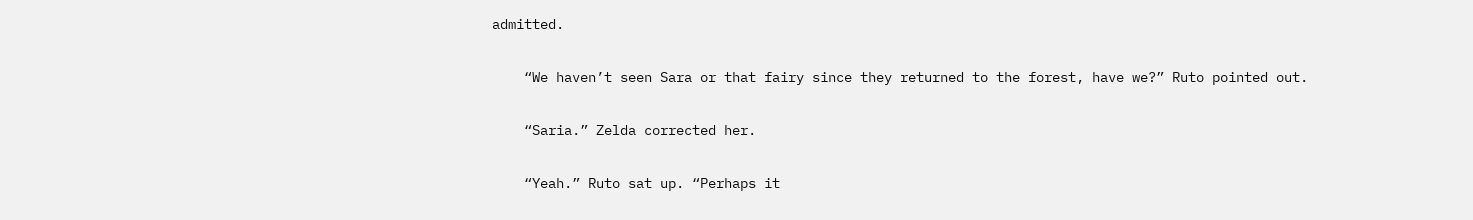admitted.

    “We haven’t seen Sara or that fairy since they returned to the forest, have we?” Ruto pointed out.

    “Saria.” Zelda corrected her.

    “Yeah.” Ruto sat up. “Perhaps it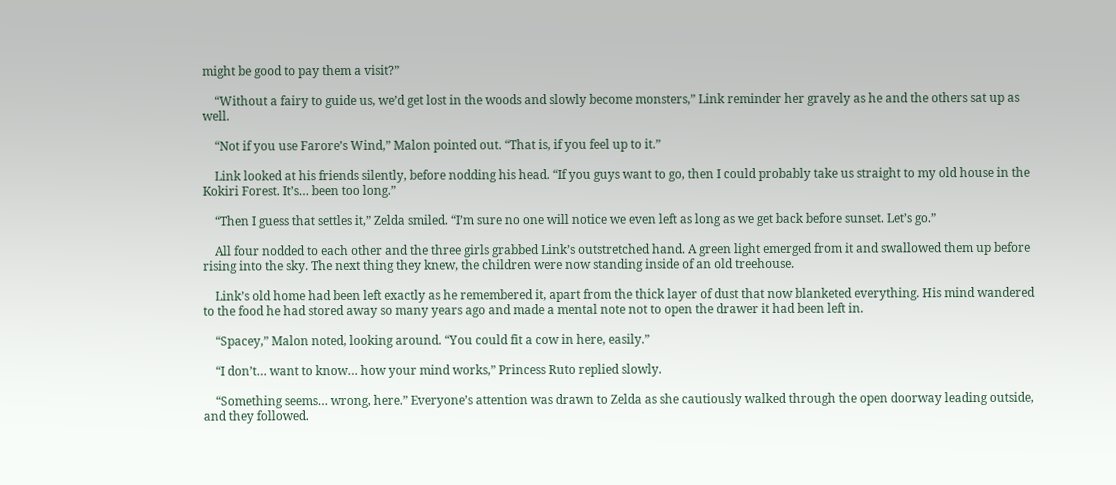might be good to pay them a visit?”

    “Without a fairy to guide us, we’d get lost in the woods and slowly become monsters,” Link reminder her gravely as he and the others sat up as well.

    “Not if you use Farore’s Wind,” Malon pointed out. “That is, if you feel up to it.”

    Link looked at his friends silently, before nodding his head. “If you guys want to go, then I could probably take us straight to my old house in the Kokiri Forest. It’s… been too long.”

    “Then I guess that settles it,” Zelda smiled. “I’m sure no one will notice we even left as long as we get back before sunset. Let’s go.”

    All four nodded to each other and the three girls grabbed Link’s outstretched hand. A green light emerged from it and swallowed them up before rising into the sky. The next thing they knew, the children were now standing inside of an old treehouse.

    Link’s old home had been left exactly as he remembered it, apart from the thick layer of dust that now blanketed everything. His mind wandered to the food he had stored away so many years ago and made a mental note not to open the drawer it had been left in.

    “Spacey,” Malon noted, looking around. “You could fit a cow in here, easily.”

    “I don’t… want to know… how your mind works,” Princess Ruto replied slowly.

    “Something seems… wrong, here.” Everyone’s attention was drawn to Zelda as she cautiously walked through the open doorway leading outside, and they followed.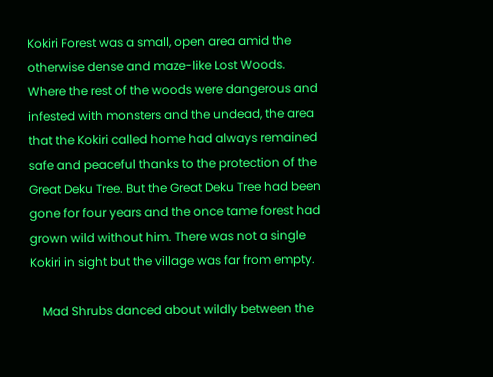Kokiri Forest was a small, open area amid the otherwise dense and maze-like Lost Woods. Where the rest of the woods were dangerous and infested with monsters and the undead, the area that the Kokiri called home had always remained safe and peaceful thanks to the protection of the Great Deku Tree. But the Great Deku Tree had been gone for four years and the once tame forest had grown wild without him. There was not a single Kokiri in sight but the village was far from empty.

    Mad Shrubs danced about wildly between the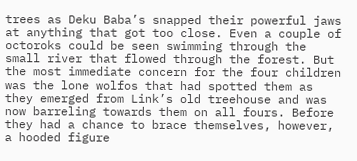trees as Deku Baba’s snapped their powerful jaws at anything that got too close. Even a couple of octoroks could be seen swimming through the small river that flowed through the forest. But the most immediate concern for the four children was the lone wolfos that had spotted them as they emerged from Link’s old treehouse and was now barreling towards them on all fours. Before they had a chance to brace themselves, however, a hooded figure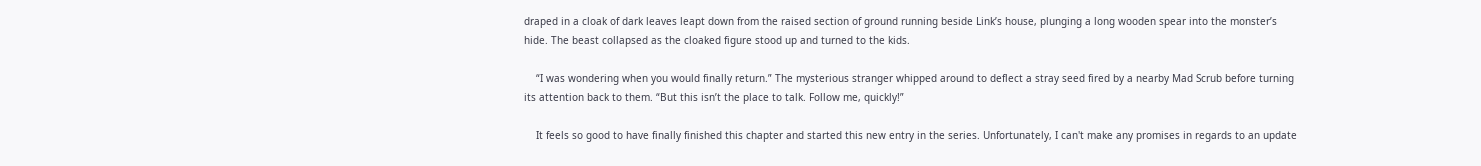draped in a cloak of dark leaves leapt down from the raised section of ground running beside Link’s house, plunging a long wooden spear into the monster’s hide. The beast collapsed as the cloaked figure stood up and turned to the kids.

    “I was wondering when you would finally return.” The mysterious stranger whipped around to deflect a stray seed fired by a nearby Mad Scrub before turning its attention back to them. “But this isn’t the place to talk. Follow me, quickly!”

    It feels so good to have finally finished this chapter and started this new entry in the series. Unfortunately, I can't make any promises in regards to an update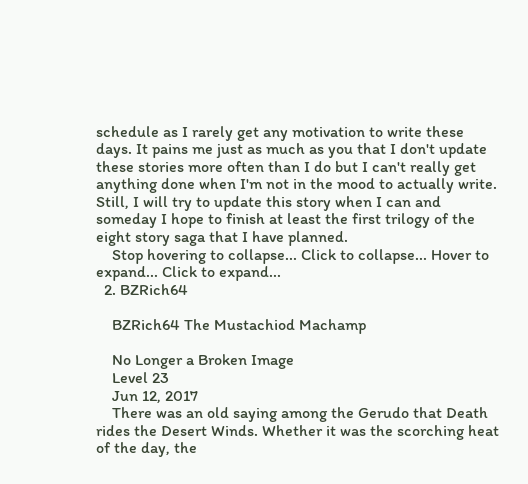schedule as I rarely get any motivation to write these days. It pains me just as much as you that I don't update these stories more often than I do but I can't really get anything done when I'm not in the mood to actually write. Still, I will try to update this story when I can and someday I hope to finish at least the first trilogy of the eight story saga that I have planned.
    Stop hovering to collapse... Click to collapse... Hover to expand... Click to expand...
  2. BZRich64

    BZRich64 The Mustachiod Machamp

    No Longer a Broken Image
    Level 23
    Jun 12, 2017
    There was an old saying among the Gerudo that Death rides the Desert Winds. Whether it was the scorching heat of the day, the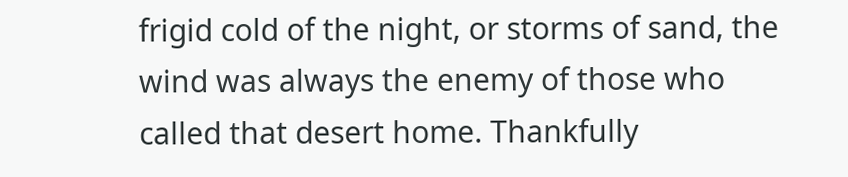frigid cold of the night, or storms of sand, the wind was always the enemy of those who called that desert home. Thankfully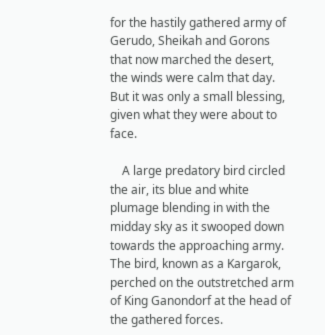for the hastily gathered army of Gerudo, Sheikah and Gorons that now marched the desert, the winds were calm that day. But it was only a small blessing, given what they were about to face.

    A large predatory bird circled the air, its blue and white plumage blending in with the midday sky as it swooped down towards the approaching army. The bird, known as a Kargarok, perched on the outstretched arm of King Ganondorf at the head of the gathered forces.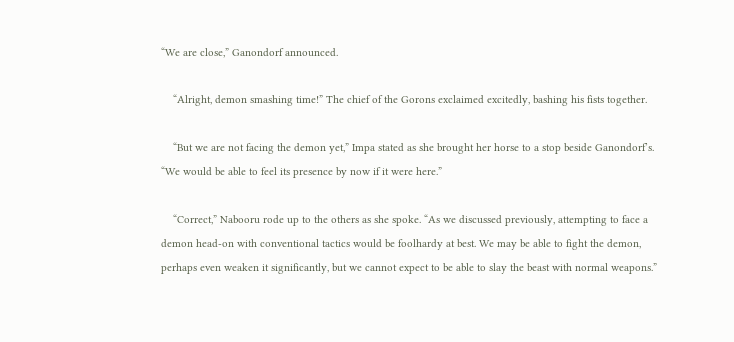“We are close,” Ganondorf announced.

    “Alright, demon smashing time!” The chief of the Gorons exclaimed excitedly, bashing his fists together.

    “But we are not facing the demon yet,” Impa stated as she brought her horse to a stop beside Ganondorf’s. “We would be able to feel its presence by now if it were here.”

    “Correct,” Nabooru rode up to the others as she spoke. “As we discussed previously, attempting to face a demon head-on with conventional tactics would be foolhardy at best. We may be able to fight the demon, perhaps even weaken it significantly, but we cannot expect to be able to slay the beast with normal weapons.”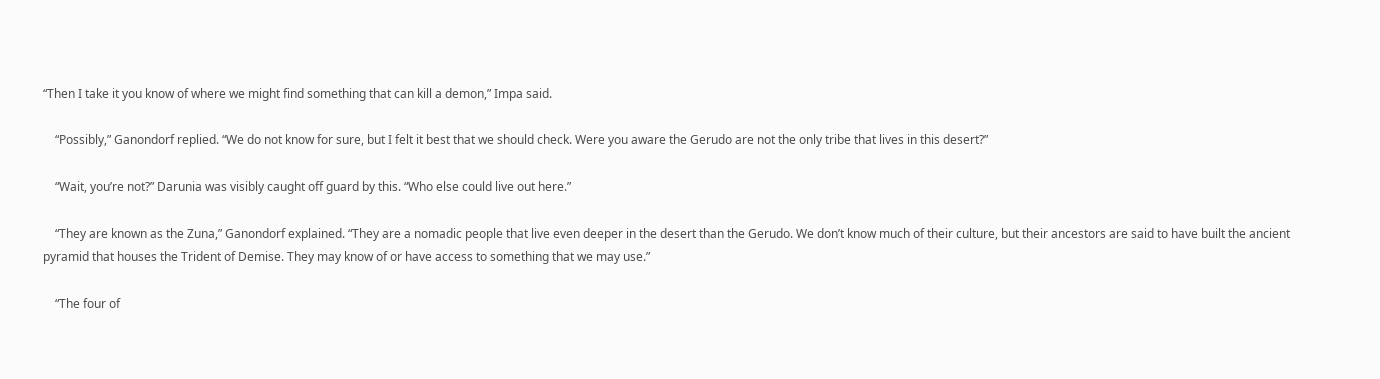“Then I take it you know of where we might find something that can kill a demon,” Impa said.

    “Possibly,” Ganondorf replied. “We do not know for sure, but I felt it best that we should check. Were you aware the Gerudo are not the only tribe that lives in this desert?”

    “Wait, you’re not?” Darunia was visibly caught off guard by this. “Who else could live out here.”

    “They are known as the Zuna,” Ganondorf explained. “They are a nomadic people that live even deeper in the desert than the Gerudo. We don’t know much of their culture, but their ancestors are said to have built the ancient pyramid that houses the Trident of Demise. They may know of or have access to something that we may use.”

    “The four of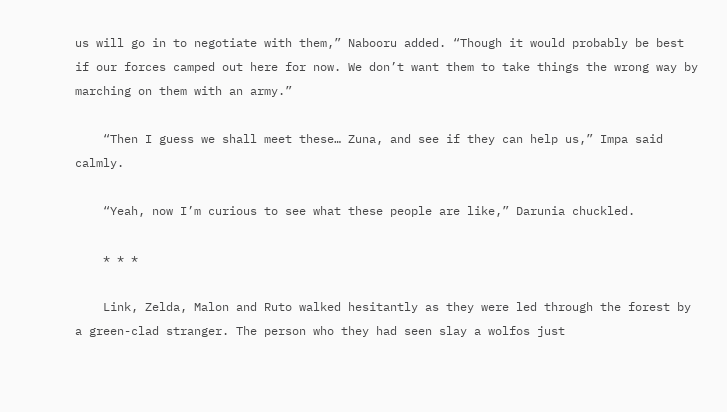us will go in to negotiate with them,” Nabooru added. “Though it would probably be best if our forces camped out here for now. We don’t want them to take things the wrong way by marching on them with an army.”

    “Then I guess we shall meet these… Zuna, and see if they can help us,” Impa said calmly.

    “Yeah, now I’m curious to see what these people are like,” Darunia chuckled.

    * * *

    Link, Zelda, Malon and Ruto walked hesitantly as they were led through the forest by a green-clad stranger. The person who they had seen slay a wolfos just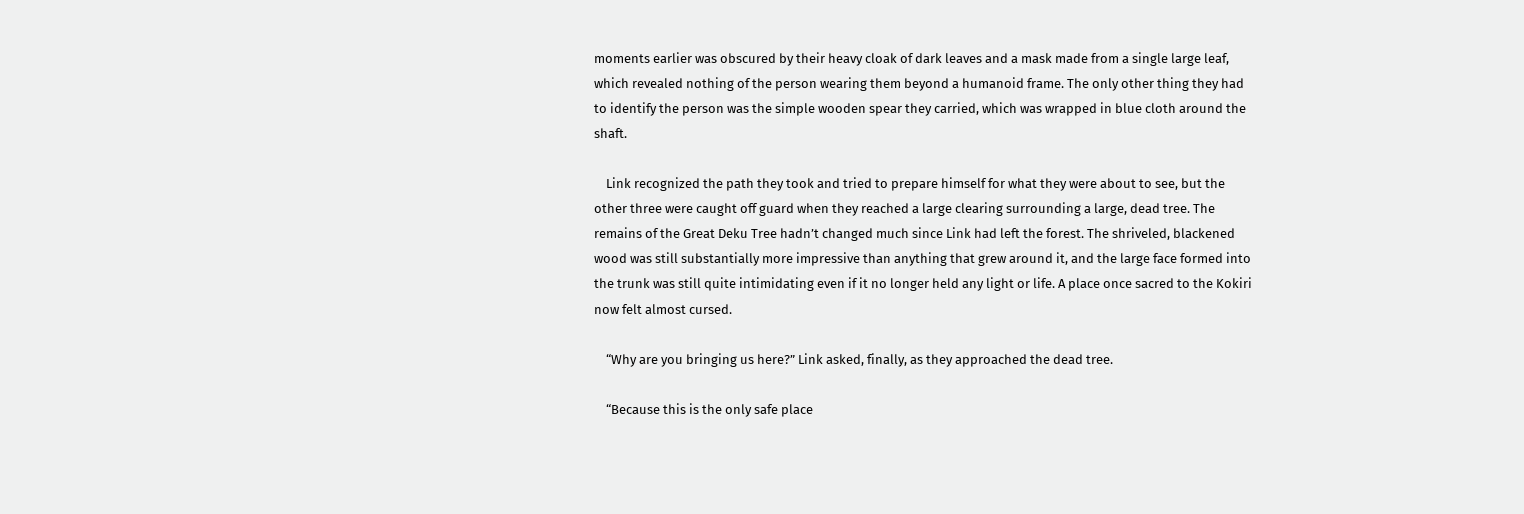moments earlier was obscured by their heavy cloak of dark leaves and a mask made from a single large leaf, which revealed nothing of the person wearing them beyond a humanoid frame. The only other thing they had to identify the person was the simple wooden spear they carried, which was wrapped in blue cloth around the shaft.

    Link recognized the path they took and tried to prepare himself for what they were about to see, but the other three were caught off guard when they reached a large clearing surrounding a large, dead tree. The remains of the Great Deku Tree hadn’t changed much since Link had left the forest. The shriveled, blackened wood was still substantially more impressive than anything that grew around it, and the large face formed into the trunk was still quite intimidating even if it no longer held any light or life. A place once sacred to the Kokiri now felt almost cursed.

    “Why are you bringing us here?” Link asked, finally, as they approached the dead tree.

    “Because this is the only safe place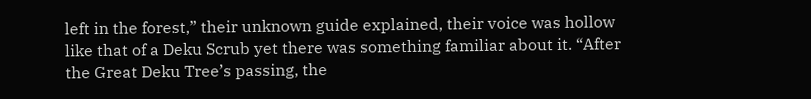left in the forest,” their unknown guide explained, their voice was hollow like that of a Deku Scrub yet there was something familiar about it. “After the Great Deku Tree’s passing, the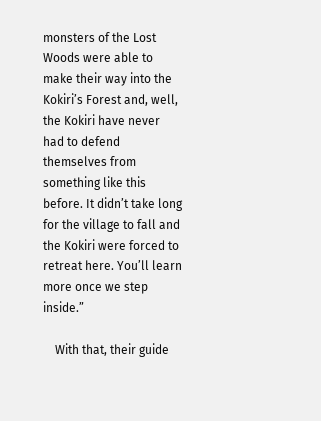monsters of the Lost Woods were able to make their way into the Kokiri’s Forest and, well, the Kokiri have never had to defend themselves from something like this before. It didn’t take long for the village to fall and the Kokiri were forced to retreat here. You’ll learn more once we step inside.”

    With that, their guide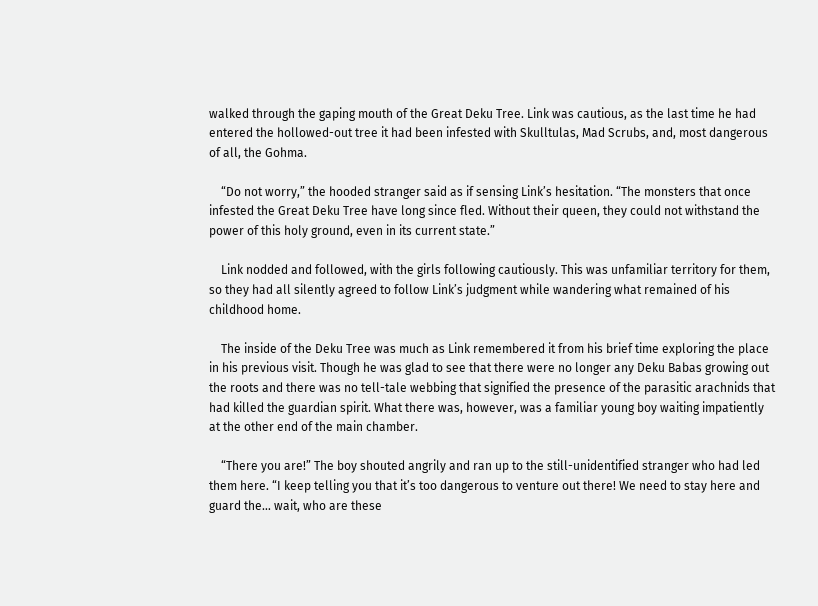walked through the gaping mouth of the Great Deku Tree. Link was cautious, as the last time he had entered the hollowed-out tree it had been infested with Skulltulas, Mad Scrubs, and, most dangerous of all, the Gohma.

    “Do not worry,” the hooded stranger said as if sensing Link’s hesitation. “The monsters that once infested the Great Deku Tree have long since fled. Without their queen, they could not withstand the power of this holy ground, even in its current state.”

    Link nodded and followed, with the girls following cautiously. This was unfamiliar territory for them, so they had all silently agreed to follow Link’s judgment while wandering what remained of his childhood home.

    The inside of the Deku Tree was much as Link remembered it from his brief time exploring the place in his previous visit. Though he was glad to see that there were no longer any Deku Babas growing out the roots and there was no tell-tale webbing that signified the presence of the parasitic arachnids that had killed the guardian spirit. What there was, however, was a familiar young boy waiting impatiently at the other end of the main chamber.

    “There you are!” The boy shouted angrily and ran up to the still-unidentified stranger who had led them here. “I keep telling you that it’s too dangerous to venture out there! We need to stay here and guard the… wait, who are these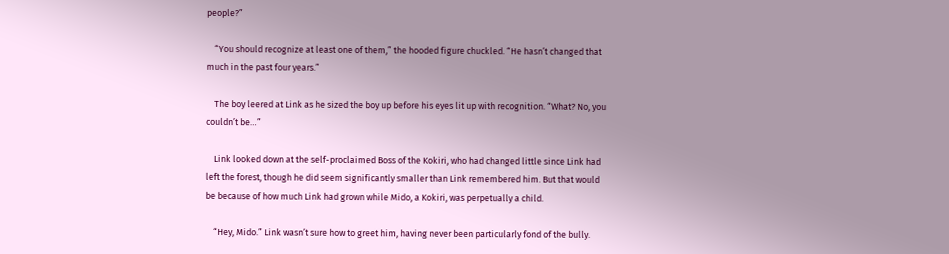people?”

    “You should recognize at least one of them,” the hooded figure chuckled. “He hasn’t changed that much in the past four years.”

    The boy leered at Link as he sized the boy up before his eyes lit up with recognition. “What? No, you couldn’t be…”

    Link looked down at the self-proclaimed Boss of the Kokiri, who had changed little since Link had left the forest, though he did seem significantly smaller than Link remembered him. But that would be because of how much Link had grown while Mido, a Kokiri, was perpetually a child.

    “Hey, Mido.” Link wasn’t sure how to greet him, having never been particularly fond of the bully.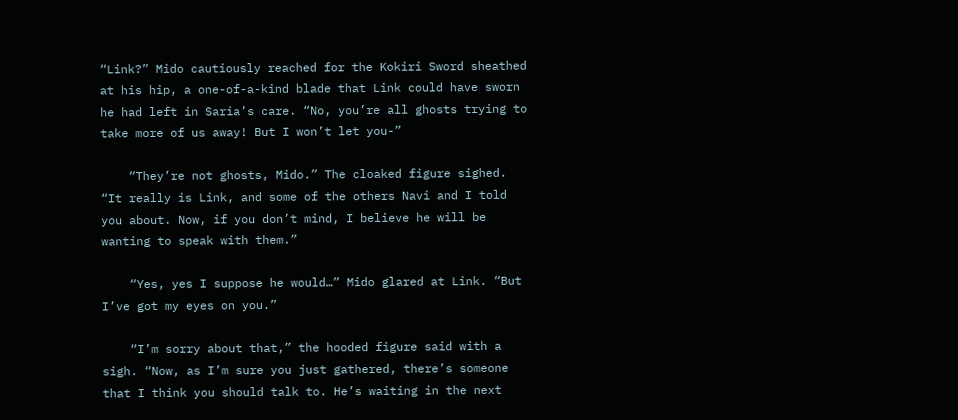“Link?” Mido cautiously reached for the Kokiri Sword sheathed at his hip, a one-of-a-kind blade that Link could have sworn he had left in Saria’s care. “No, you’re all ghosts trying to take more of us away! But I won’t let you-”

    “They’re not ghosts, Mido.” The cloaked figure sighed. “It really is Link, and some of the others Navi and I told you about. Now, if you don’t mind, I believe he will be wanting to speak with them.”

    “Yes, yes I suppose he would…” Mido glared at Link. “But I’ve got my eyes on you.”

    “I’m sorry about that,” the hooded figure said with a sigh. “Now, as I’m sure you just gathered, there’s someone that I think you should talk to. He’s waiting in the next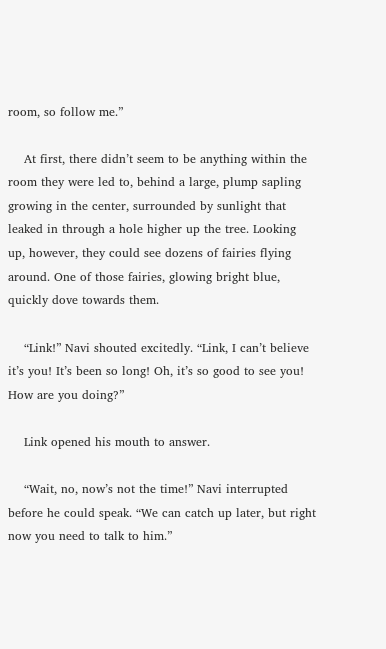room, so follow me.”

    At first, there didn’t seem to be anything within the room they were led to, behind a large, plump sapling growing in the center, surrounded by sunlight that leaked in through a hole higher up the tree. Looking up, however, they could see dozens of fairies flying around. One of those fairies, glowing bright blue, quickly dove towards them.

    “Link!” Navi shouted excitedly. “Link, I can’t believe it’s you! It’s been so long! Oh, it’s so good to see you! How are you doing?”

    Link opened his mouth to answer.

    “Wait, no, now’s not the time!” Navi interrupted before he could speak. “We can catch up later, but right now you need to talk to him.”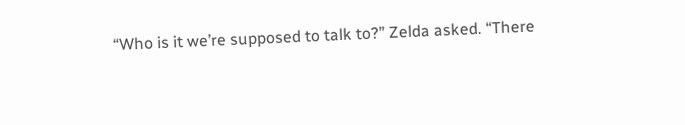“Who is it we’re supposed to talk to?” Zelda asked. “There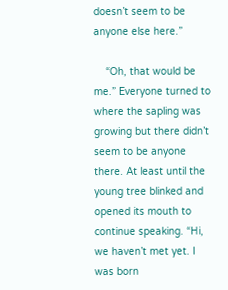doesn’t seem to be anyone else here.”

    “Oh, that would be me.” Everyone turned to where the sapling was growing but there didn’t seem to be anyone there. At least until the young tree blinked and opened its mouth to continue speaking. “Hi, we haven’t met yet. I was born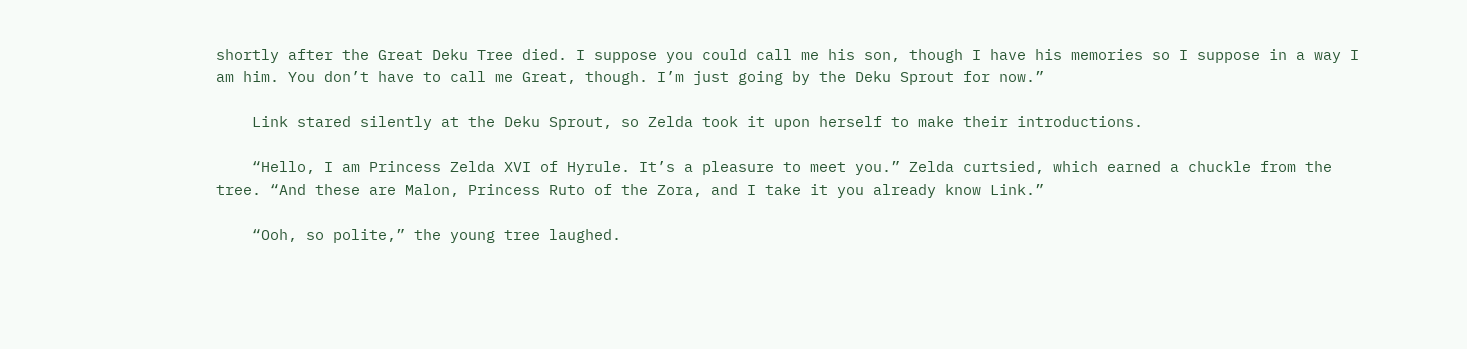shortly after the Great Deku Tree died. I suppose you could call me his son, though I have his memories so I suppose in a way I am him. You don’t have to call me Great, though. I’m just going by the Deku Sprout for now.”

    Link stared silently at the Deku Sprout, so Zelda took it upon herself to make their introductions.

    “Hello, I am Princess Zelda XVI of Hyrule. It’s a pleasure to meet you.” Zelda curtsied, which earned a chuckle from the tree. “And these are Malon, Princess Ruto of the Zora, and I take it you already know Link.”

    “Ooh, so polite,” the young tree laughed.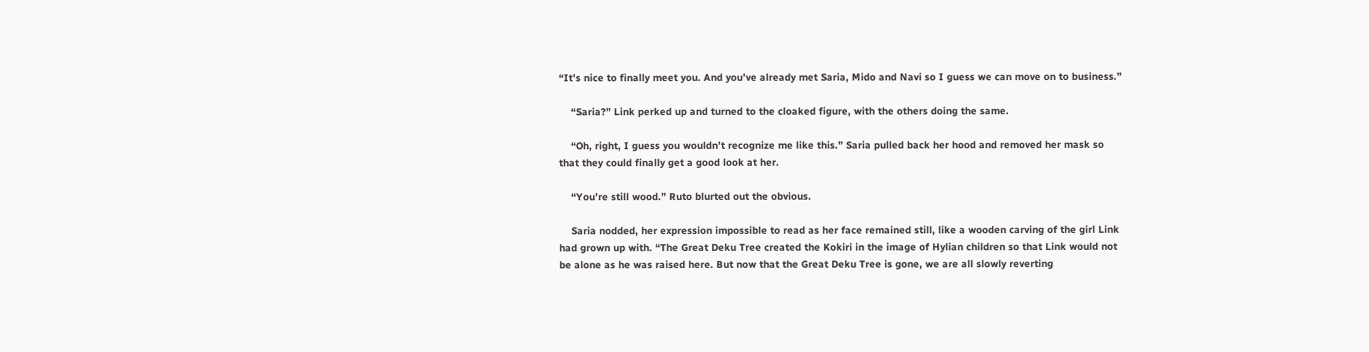“It’s nice to finally meet you. And you’ve already met Saria, Mido and Navi so I guess we can move on to business.”

    “Saria?” Link perked up and turned to the cloaked figure, with the others doing the same.

    “Oh, right, I guess you wouldn’t recognize me like this.” Saria pulled back her hood and removed her mask so that they could finally get a good look at her.

    “You’re still wood.” Ruto blurted out the obvious.

    Saria nodded, her expression impossible to read as her face remained still, like a wooden carving of the girl Link had grown up with. “The Great Deku Tree created the Kokiri in the image of Hylian children so that Link would not be alone as he was raised here. But now that the Great Deku Tree is gone, we are all slowly reverting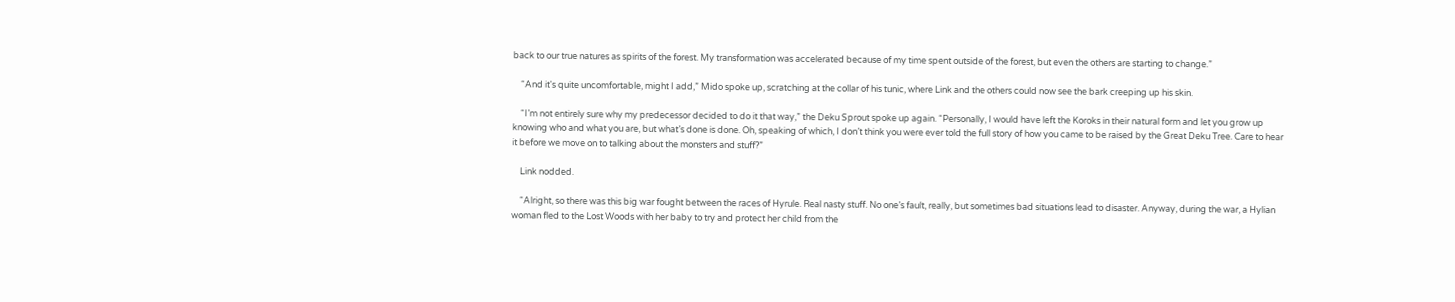back to our true natures as spirits of the forest. My transformation was accelerated because of my time spent outside of the forest, but even the others are starting to change.”

    “And it's quite uncomfortable, might I add,” Mido spoke up, scratching at the collar of his tunic, where Link and the others could now see the bark creeping up his skin.

    “I’m not entirely sure why my predecessor decided to do it that way,” the Deku Sprout spoke up again. “Personally, I would have left the Koroks in their natural form and let you grow up knowing who and what you are, but what’s done is done. Oh, speaking of which, I don’t think you were ever told the full story of how you came to be raised by the Great Deku Tree. Care to hear it before we move on to talking about the monsters and stuff?”

    Link nodded.

    “Alright, so there was this big war fought between the races of Hyrule. Real nasty stuff. No one’s fault, really, but sometimes bad situations lead to disaster. Anyway, during the war, a Hylian woman fled to the Lost Woods with her baby to try and protect her child from the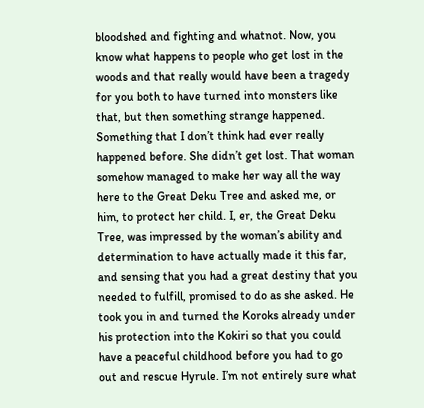bloodshed and fighting and whatnot. Now, you know what happens to people who get lost in the woods and that really would have been a tragedy for you both to have turned into monsters like that, but then something strange happened. Something that I don’t think had ever really happened before. She didn’t get lost. That woman somehow managed to make her way all the way here to the Great Deku Tree and asked me, or him, to protect her child. I, er, the Great Deku Tree, was impressed by the woman’s ability and determination to have actually made it this far, and sensing that you had a great destiny that you needed to fulfill, promised to do as she asked. He took you in and turned the Koroks already under his protection into the Kokiri so that you could have a peaceful childhood before you had to go out and rescue Hyrule. I’m not entirely sure what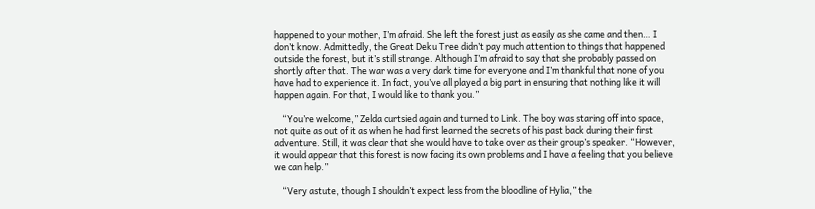happened to your mother, I’m afraid. She left the forest just as easily as she came and then… I don’t know. Admittedly, the Great Deku Tree didn’t pay much attention to things that happened outside the forest, but it’s still strange. Although I’m afraid to say that she probably passed on shortly after that. The war was a very dark time for everyone and I’m thankful that none of you have had to experience it. In fact, you’ve all played a big part in ensuring that nothing like it will happen again. For that, I would like to thank you.”

    “You’re welcome,” Zelda curtsied again and turned to Link. The boy was staring off into space, not quite as out of it as when he had first learned the secrets of his past back during their first adventure. Still, it was clear that she would have to take over as their group’s speaker. “However, it would appear that this forest is now facing its own problems and I have a feeling that you believe we can help.”

    “Very astute, though I shouldn’t expect less from the bloodline of Hylia,” the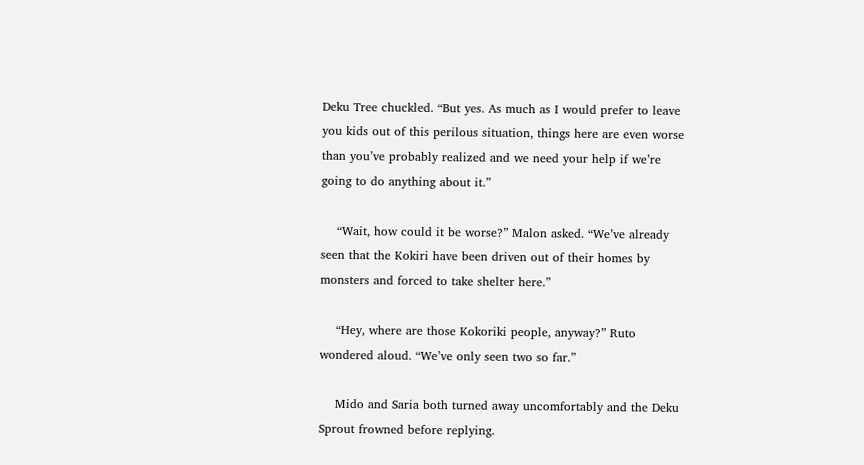Deku Tree chuckled. “But yes. As much as I would prefer to leave you kids out of this perilous situation, things here are even worse than you’ve probably realized and we need your help if we’re going to do anything about it.”

    “Wait, how could it be worse?” Malon asked. “We’ve already seen that the Kokiri have been driven out of their homes by monsters and forced to take shelter here.”

    “Hey, where are those Kokoriki people, anyway?” Ruto wondered aloud. “We’ve only seen two so far.”

    Mido and Saria both turned away uncomfortably and the Deku Sprout frowned before replying.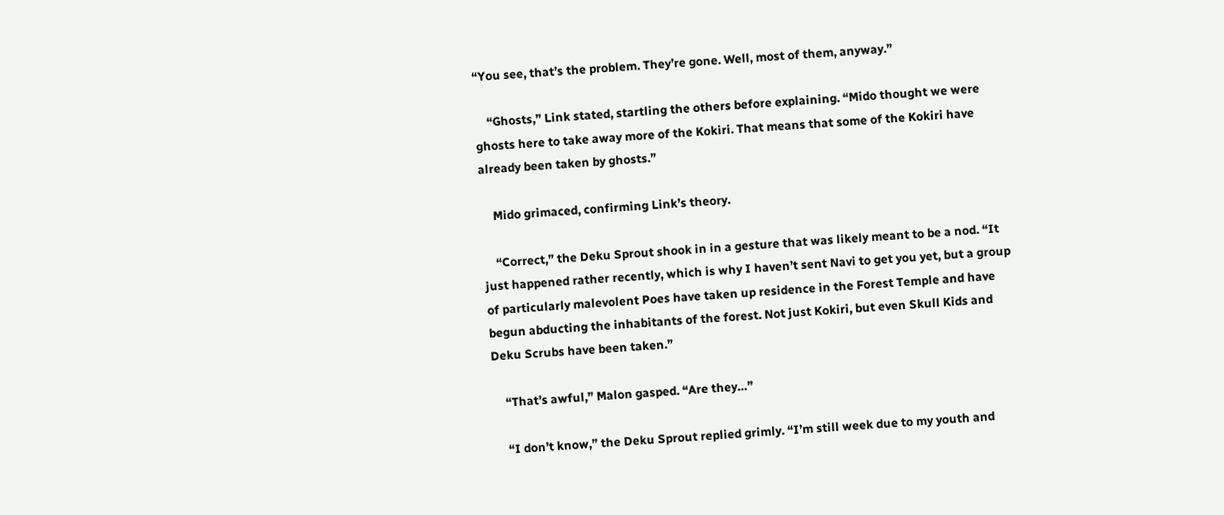“You see, that’s the problem. They’re gone. Well, most of them, anyway.”

    “Ghosts,” Link stated, startling the others before explaining. “Mido thought we were ghosts here to take away more of the Kokiri. That means that some of the Kokiri have already been taken by ghosts.”

    Mido grimaced, confirming Link’s theory.

    “Correct,” the Deku Sprout shook in in a gesture that was likely meant to be a nod. “It just happened rather recently, which is why I haven’t sent Navi to get you yet, but a group of particularly malevolent Poes have taken up residence in the Forest Temple and have begun abducting the inhabitants of the forest. Not just Kokiri, but even Skull Kids and Deku Scrubs have been taken.”

    “That’s awful,” Malon gasped. “Are they…”

    “I don’t know,” the Deku Sprout replied grimly. “I’m still week due to my youth and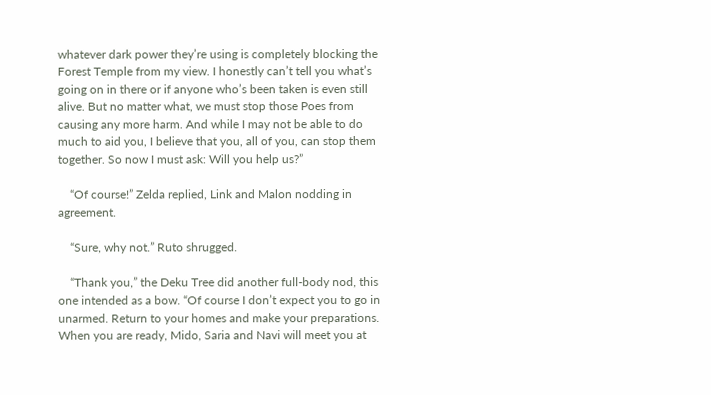whatever dark power they’re using is completely blocking the Forest Temple from my view. I honestly can’t tell you what’s going on in there or if anyone who’s been taken is even still alive. But no matter what, we must stop those Poes from causing any more harm. And while I may not be able to do much to aid you, I believe that you, all of you, can stop them together. So now I must ask: Will you help us?”

    “Of course!” Zelda replied, Link and Malon nodding in agreement.

    “Sure, why not.” Ruto shrugged.

    “Thank you,” the Deku Tree did another full-body nod, this one intended as a bow. “Of course I don’t expect you to go in unarmed. Return to your homes and make your preparations. When you are ready, Mido, Saria and Navi will meet you at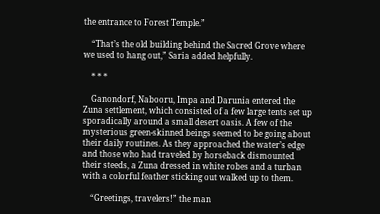the entrance to Forest Temple.”

    “That’s the old building behind the Sacred Grove where we used to hang out,” Saria added helpfully.

    * * *

    Ganondorf, Nabooru, Impa and Darunia entered the Zuna settlement, which consisted of a few large tents set up sporadically around a small desert oasis. A few of the mysterious green-skinned beings seemed to be going about their daily routines. As they approached the water’s edge and those who had traveled by horseback dismounted their steeds, a Zuna dressed in white robes and a turban with a colorful feather sticking out walked up to them.

    “Greetings, travelers!” the man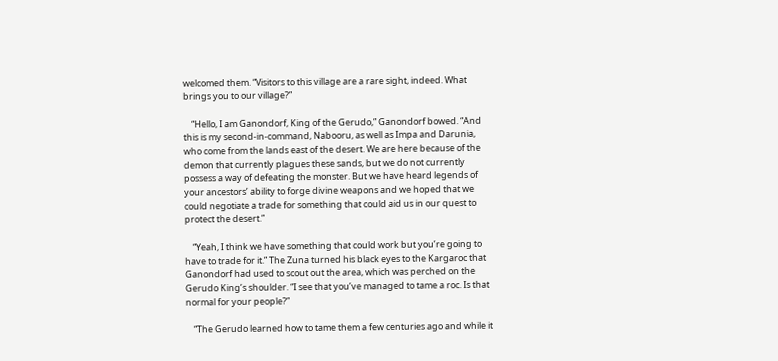welcomed them. “Visitors to this village are a rare sight, indeed. What brings you to our village?”

    “Hello, I am Ganondorf, King of the Gerudo,” Ganondorf bowed. “And this is my second-in-command, Nabooru, as well as Impa and Darunia, who come from the lands east of the desert. We are here because of the demon that currently plagues these sands, but we do not currently possess a way of defeating the monster. But we have heard legends of your ancestors’ ability to forge divine weapons and we hoped that we could negotiate a trade for something that could aid us in our quest to protect the desert.”

    “Yeah, I think we have something that could work but you’re going to have to trade for it.” The Zuna turned his black eyes to the Kargaroc that Ganondorf had used to scout out the area, which was perched on the Gerudo King’s shoulder. “I see that you’ve managed to tame a roc. Is that normal for your people?”

    “The Gerudo learned how to tame them a few centuries ago and while it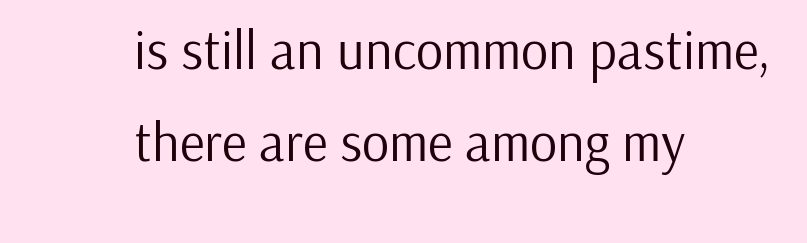is still an uncommon pastime, there are some among my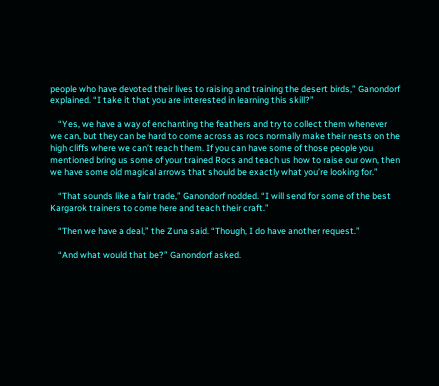people who have devoted their lives to raising and training the desert birds,” Ganondorf explained. “I take it that you are interested in learning this skill?”

    “Yes, we have a way of enchanting the feathers and try to collect them whenever we can, but they can be hard to come across as rocs normally make their nests on the high cliffs where we can’t reach them. If you can have some of those people you mentioned bring us some of your trained Rocs and teach us how to raise our own, then we have some old magical arrows that should be exactly what you’re looking for.”

    “That sounds like a fair trade,” Ganondorf nodded. “I will send for some of the best Kargarok trainers to come here and teach their craft.”

    “Then we have a deal,” the Zuna said. “Though, I do have another request.”

    “And what would that be?” Ganondorf asked.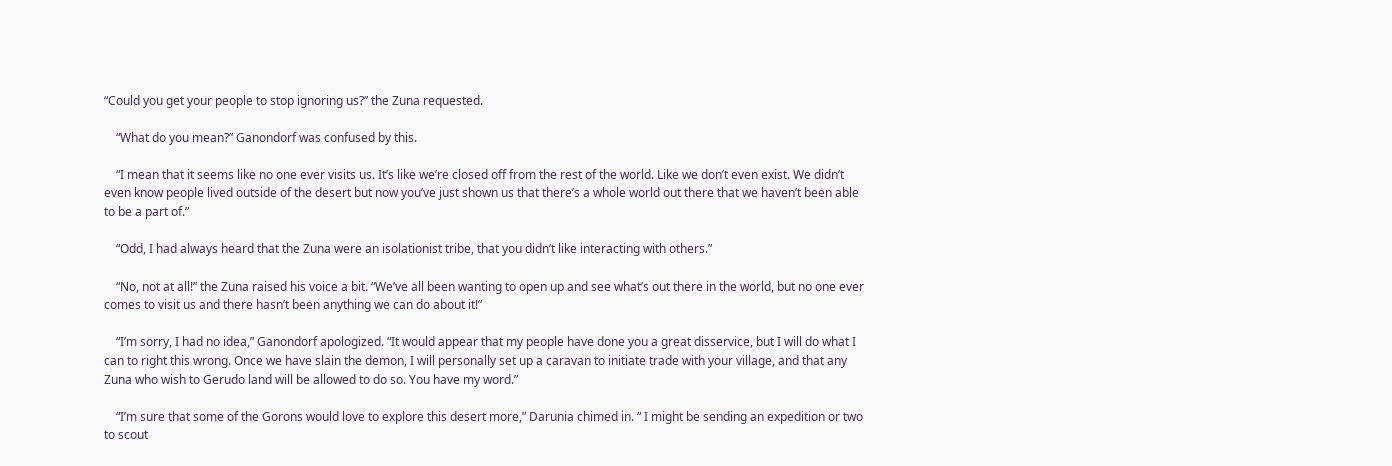“Could you get your people to stop ignoring us?” the Zuna requested.

    “What do you mean?” Ganondorf was confused by this.

    “I mean that it seems like no one ever visits us. It’s like we’re closed off from the rest of the world. Like we don’t even exist. We didn’t even know people lived outside of the desert but now you’ve just shown us that there’s a whole world out there that we haven’t been able to be a part of.”

    “Odd, I had always heard that the Zuna were an isolationist tribe, that you didn’t like interacting with others.”

    “No, not at all!” the Zuna raised his voice a bit. “We’ve all been wanting to open up and see what’s out there in the world, but no one ever comes to visit us and there hasn’t been anything we can do about it!”

    “I’m sorry, I had no idea,” Ganondorf apologized. “It would appear that my people have done you a great disservice, but I will do what I can to right this wrong. Once we have slain the demon, I will personally set up a caravan to initiate trade with your village, and that any Zuna who wish to Gerudo land will be allowed to do so. You have my word.”

    “I’m sure that some of the Gorons would love to explore this desert more,” Darunia chimed in. “ I might be sending an expedition or two to scout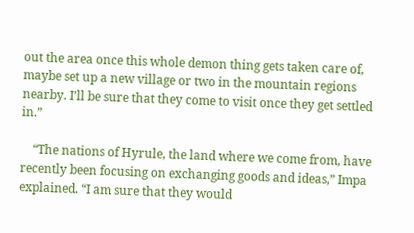out the area once this whole demon thing gets taken care of, maybe set up a new village or two in the mountain regions nearby. I’ll be sure that they come to visit once they get settled in.”

    “The nations of Hyrule, the land where we come from, have recently been focusing on exchanging goods and ideas,” Impa explained. “I am sure that they would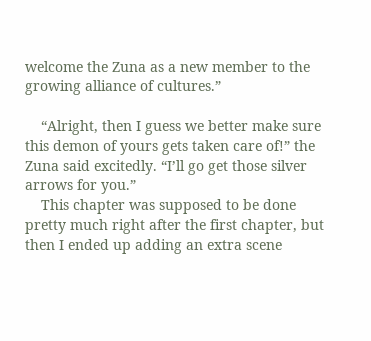welcome the Zuna as a new member to the growing alliance of cultures.”

    “Alright, then I guess we better make sure this demon of yours gets taken care of!” the Zuna said excitedly. “I’ll go get those silver arrows for you.”
    This chapter was supposed to be done pretty much right after the first chapter, but then I ended up adding an extra scene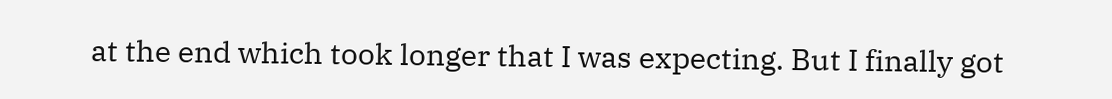at the end which took longer that I was expecting. But I finally got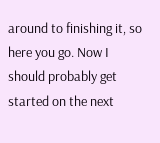around to finishing it, so here you go. Now I should probably get started on the next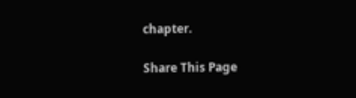chapter.

Share This Page